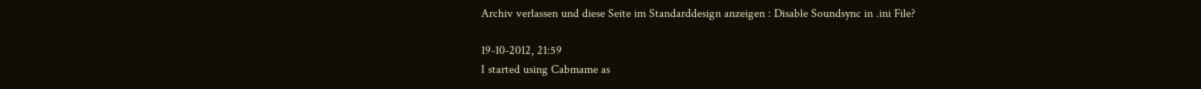Archiv verlassen und diese Seite im Standarddesign anzeigen : Disable Soundsync in .ini File?

19-10-2012, 21:59
I started using Cabmame as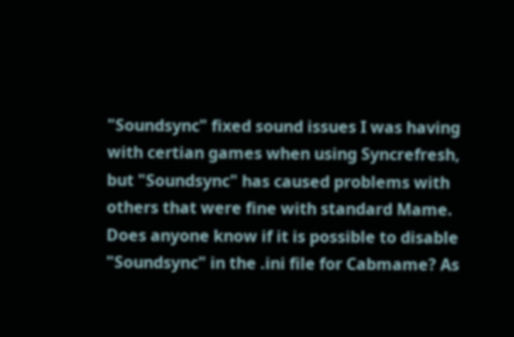"Soundsync" fixed sound issues I was having with certian games when using Syncrefresh, but "Soundsync" has caused problems with others that were fine with standard Mame. Does anyone know if it is possible to disable "Soundsync" in the .ini file for Cabmame? As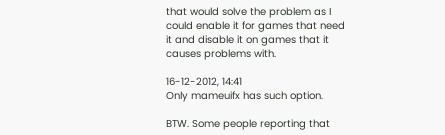that would solve the problem as I could enable it for games that need it and disable it on games that it causes problems with.

16-12-2012, 14:41
Only mameuifx has such option.

BTW. Some people reporting that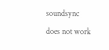soundsync does not work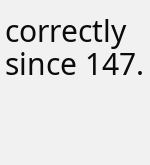correctly since 147.